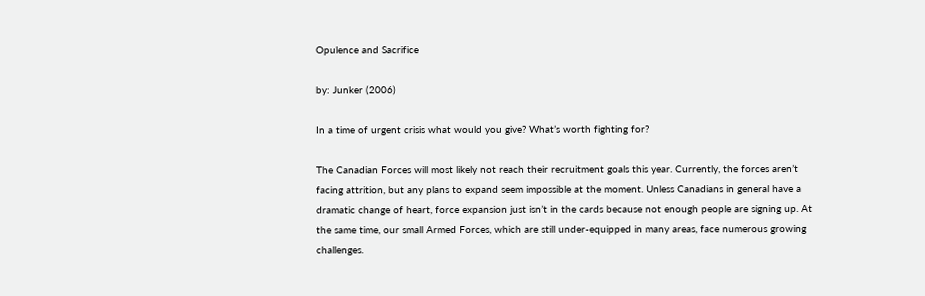Opulence and Sacrifice

by: Junker (2006)

In a time of urgent crisis what would you give? What’s worth fighting for?

The Canadian Forces will most likely not reach their recruitment goals this year. Currently, the forces aren’t facing attrition, but any plans to expand seem impossible at the moment. Unless Canadians in general have a dramatic change of heart, force expansion just isn’t in the cards because not enough people are signing up. At the same time, our small Armed Forces, which are still under-equipped in many areas, face numerous growing challenges.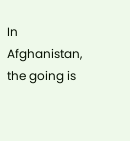In Afghanistan, the going is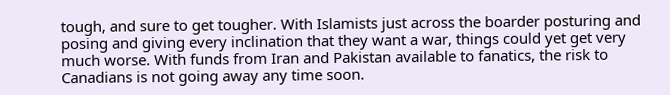tough, and sure to get tougher. With Islamists just across the boarder posturing and posing and giving every inclination that they want a war, things could yet get very much worse. With funds from Iran and Pakistan available to fanatics, the risk to Canadians is not going away any time soon.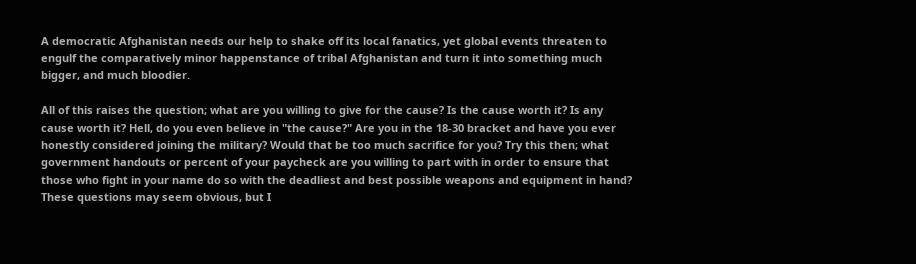A democratic Afghanistan needs our help to shake off its local fanatics, yet global events threaten to engulf the comparatively minor happenstance of tribal Afghanistan and turn it into something much bigger, and much bloodier.

All of this raises the question; what are you willing to give for the cause? Is the cause worth it? Is any cause worth it? Hell, do you even believe in "the cause?" Are you in the 18-30 bracket and have you ever honestly considered joining the military? Would that be too much sacrifice for you? Try this then; what government handouts or percent of your paycheck are you willing to part with in order to ensure that those who fight in your name do so with the deadliest and best possible weapons and equipment in hand? These questions may seem obvious, but I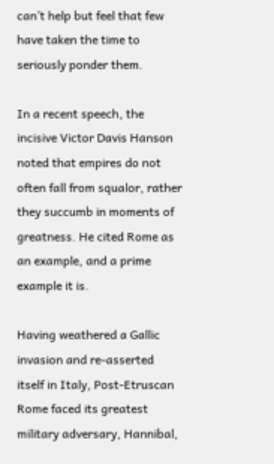can’t help but feel that few have taken the time to seriously ponder them.

In a recent speech, the incisive Victor Davis Hanson noted that empires do not often fall from squalor, rather they succumb in moments of greatness. He cited Rome as an example, and a prime example it is.

Having weathered a Gallic invasion and re-asserted itself in Italy, Post-Etruscan Rome faced its greatest military adversary, Hannibal,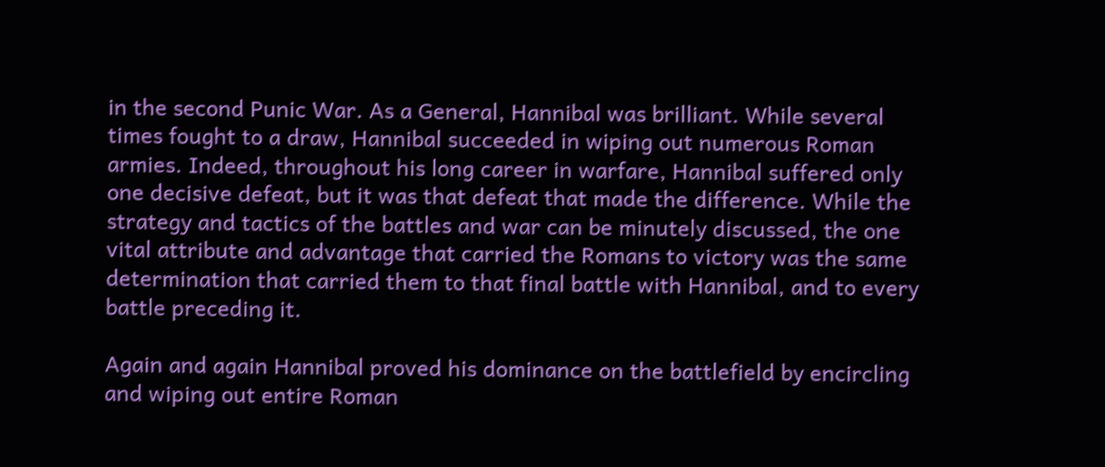in the second Punic War. As a General, Hannibal was brilliant. While several times fought to a draw, Hannibal succeeded in wiping out numerous Roman armies. Indeed, throughout his long career in warfare, Hannibal suffered only one decisive defeat, but it was that defeat that made the difference. While the strategy and tactics of the battles and war can be minutely discussed, the one vital attribute and advantage that carried the Romans to victory was the same determination that carried them to that final battle with Hannibal, and to every battle preceding it.

Again and again Hannibal proved his dominance on the battlefield by encircling and wiping out entire Roman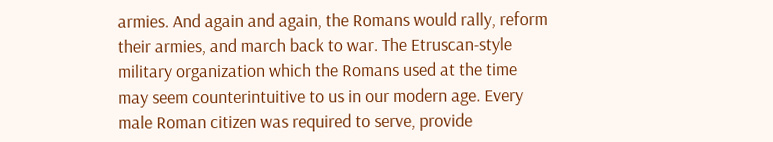armies. And again and again, the Romans would rally, reform their armies, and march back to war. The Etruscan-style military organization which the Romans used at the time may seem counterintuitive to us in our modern age. Every male Roman citizen was required to serve, provide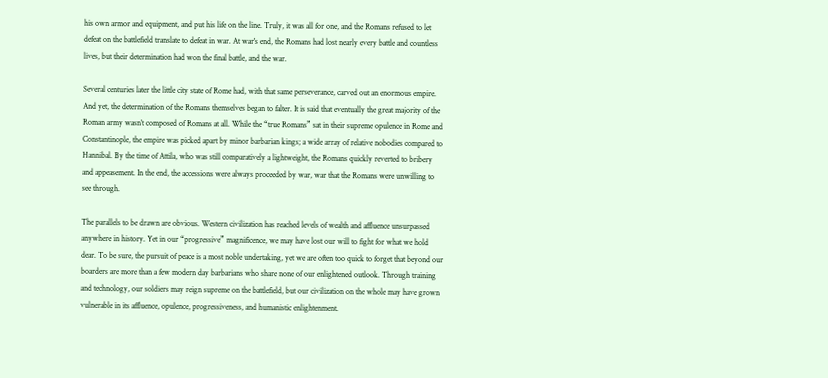his own armor and equipment, and put his life on the line. Truly, it was all for one, and the Romans refused to let defeat on the battlefield translate to defeat in war. At war's end, the Romans had lost nearly every battle and countless lives, but their determination had won the final battle, and the war.

Several centuries later the little city state of Rome had, with that same perseverance, carved out an enormous empire. And yet, the determination of the Romans themselves began to falter. It is said that eventually the great majority of the Roman army wasn’t composed of Romans at all. While the “true Romans” sat in their supreme opulence in Rome and Constantinople, the empire was picked apart by minor barbarian kings; a wide array of relative nobodies compared to Hannibal. By the time of Attila, who was still comparatively a lightweight, the Romans quickly reverted to bribery and appeasement. In the end, the accessions were always proceeded by war, war that the Romans were unwilling to see through.

The parallels to be drawn are obvious. Western civilization has reached levels of wealth and affluence unsurpassed anywhere in history. Yet in our “progressive” magnificence, we may have lost our will to fight for what we hold dear. To be sure, the pursuit of peace is a most noble undertaking, yet we are often too quick to forget that beyond our boarders are more than a few modern day barbarians who share none of our enlightened outlook. Through training and technology, our soldiers may reign supreme on the battlefield, but our civilization on the whole may have grown vulnerable in its affluence, opulence, progressiveness, and humanistic enlightenment.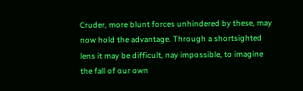Cruder, more blunt forces unhindered by these, may now hold the advantage. Through a shortsighted lens it may be difficult, nay impossible, to imagine the fall of our own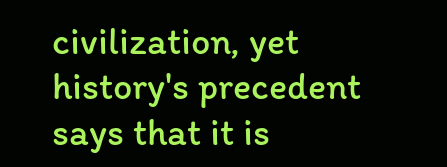civilization, yet history's precedent says that it is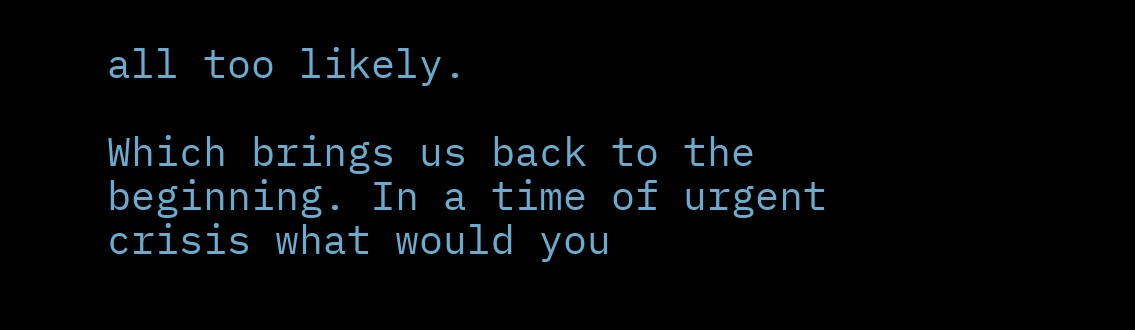all too likely.

Which brings us back to the beginning. In a time of urgent crisis what would you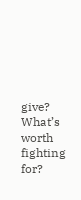give? What’s worth fighting for?